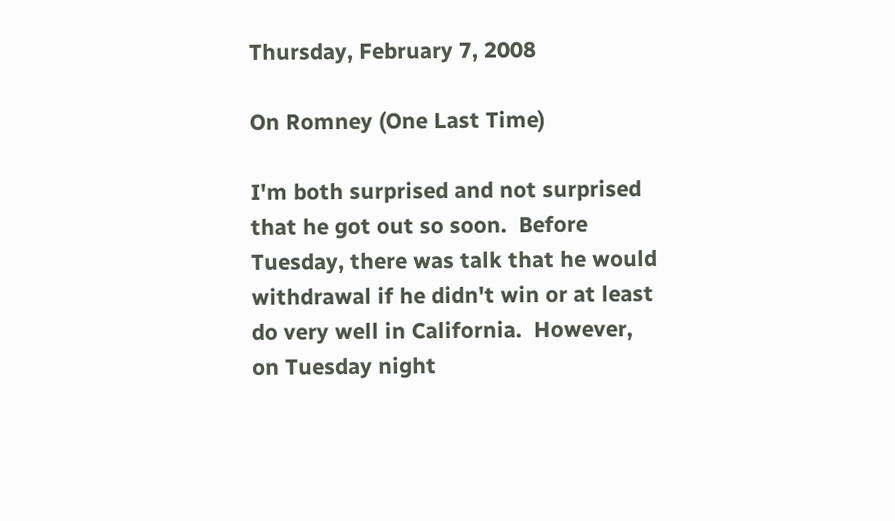Thursday, February 7, 2008

On Romney (One Last Time)

I'm both surprised and not surprised that he got out so soon.  Before Tuesday, there was talk that he would withdrawal if he didn't win or at least do very well in California.  However, on Tuesday night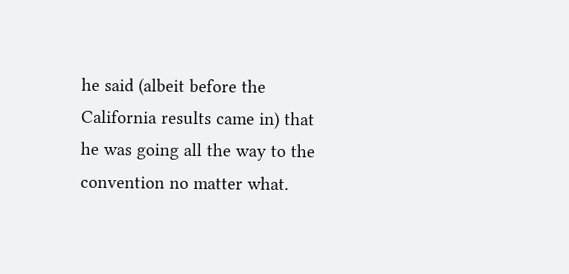he said (albeit before the California results came in) that he was going all the way to the convention no matter what.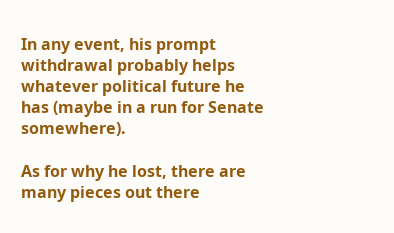In any event, his prompt withdrawal probably helps whatever political future he has (maybe in a run for Senate somewhere).

As for why he lost, there are many pieces out there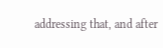addressing that, and after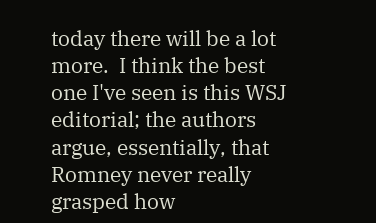today there will be a lot more.  I think the best one I've seen is this WSJ editorial; the authors argue, essentially, that Romney never really grasped how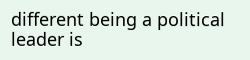different being a political leader is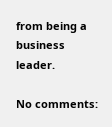from being a business leader.

No comments: